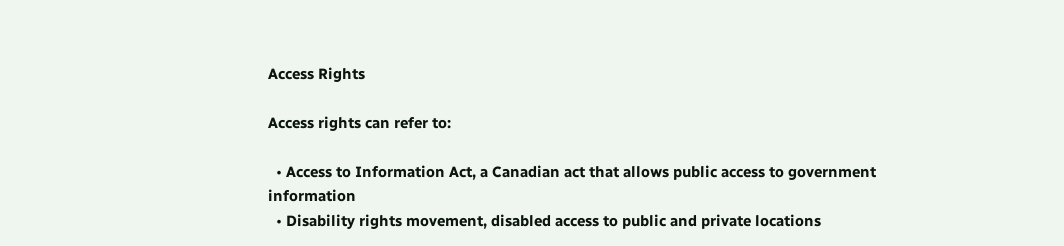Access Rights

Access rights can refer to:

  • Access to Information Act, a Canadian act that allows public access to government information
  • Disability rights movement, disabled access to public and private locations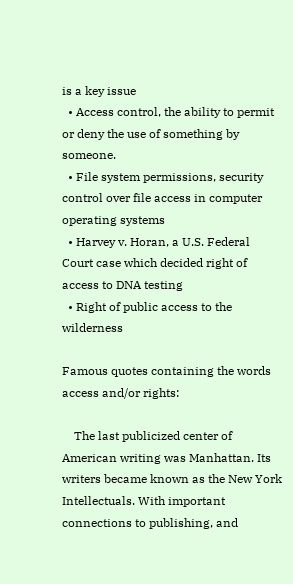is a key issue
  • Access control, the ability to permit or deny the use of something by someone.
  • File system permissions, security control over file access in computer operating systems
  • Harvey v. Horan, a U.S. Federal Court case which decided right of access to DNA testing
  • Right of public access to the wilderness

Famous quotes containing the words access and/or rights:

    The last publicized center of American writing was Manhattan. Its writers became known as the New York Intellectuals. With important connections to publishing, and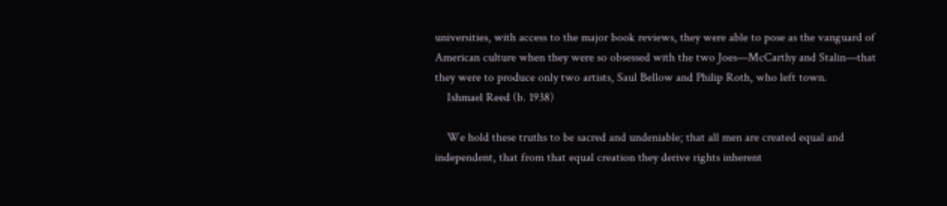universities, with access to the major book reviews, they were able to pose as the vanguard of American culture when they were so obsessed with the two Joes—McCarthy and Stalin—that they were to produce only two artists, Saul Bellow and Philip Roth, who left town.
    Ishmael Reed (b. 1938)

    We hold these truths to be sacred and undeniable; that all men are created equal and independent, that from that equal creation they derive rights inherent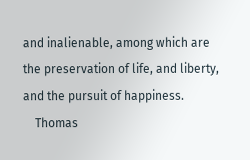and inalienable, among which are the preservation of life, and liberty, and the pursuit of happiness.
    Thomas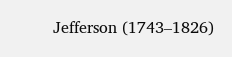Jefferson (1743–1826)